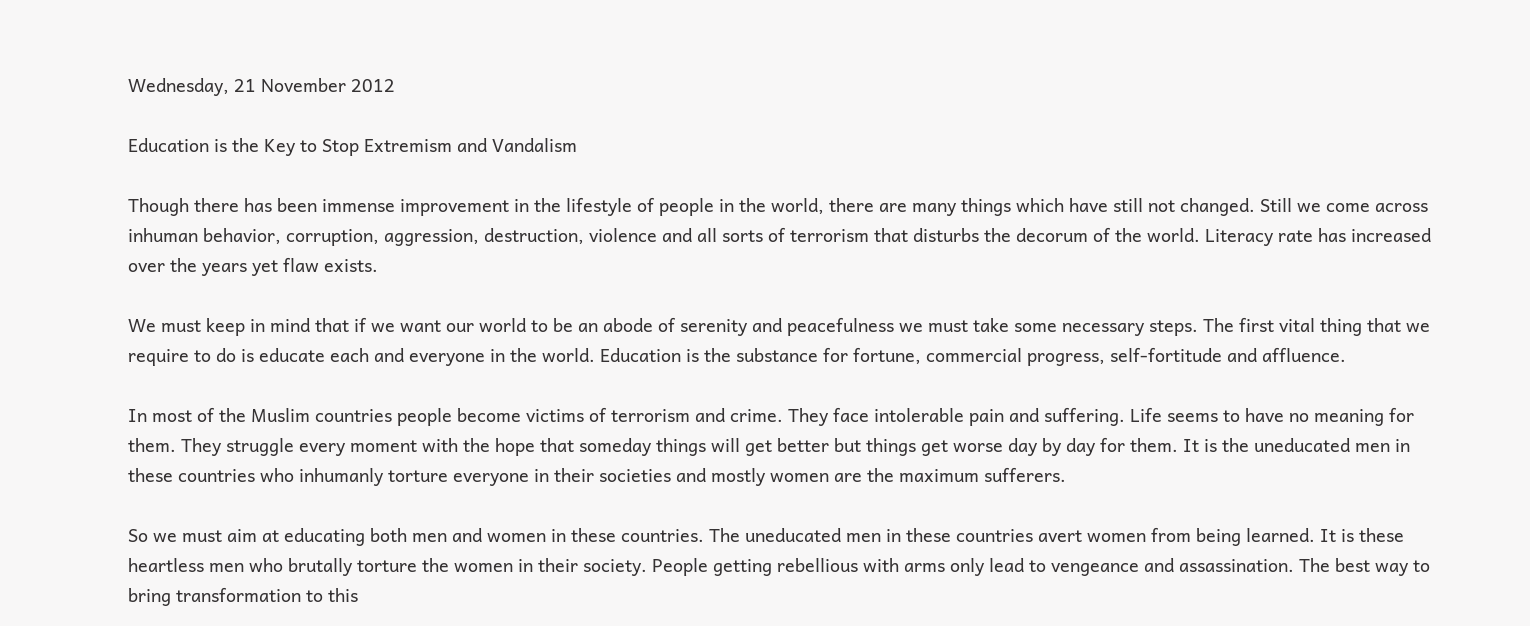Wednesday, 21 November 2012

Education is the Key to Stop Extremism and Vandalism

Though there has been immense improvement in the lifestyle of people in the world, there are many things which have still not changed. Still we come across inhuman behavior, corruption, aggression, destruction, violence and all sorts of terrorism that disturbs the decorum of the world. Literacy rate has increased over the years yet flaw exists.

We must keep in mind that if we want our world to be an abode of serenity and peacefulness we must take some necessary steps. The first vital thing that we require to do is educate each and everyone in the world. Education is the substance for fortune, commercial progress, self-fortitude and affluence.

In most of the Muslim countries people become victims of terrorism and crime. They face intolerable pain and suffering. Life seems to have no meaning for them. They struggle every moment with the hope that someday things will get better but things get worse day by day for them. It is the uneducated men in these countries who inhumanly torture everyone in their societies and mostly women are the maximum sufferers.

So we must aim at educating both men and women in these countries. The uneducated men in these countries avert women from being learned. It is these heartless men who brutally torture the women in their society. People getting rebellious with arms only lead to vengeance and assassination. The best way to bring transformation to this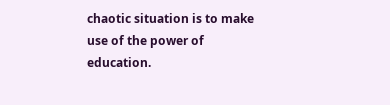chaotic situation is to make use of the power of education.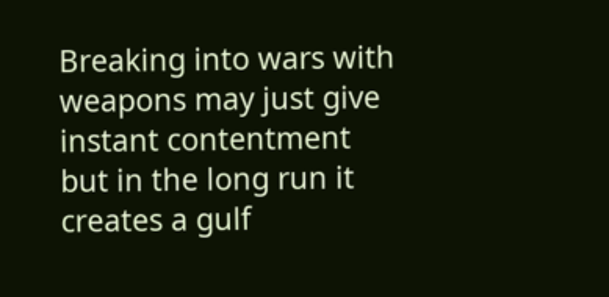Breaking into wars with weapons may just give instant contentment but in the long run it creates a gulf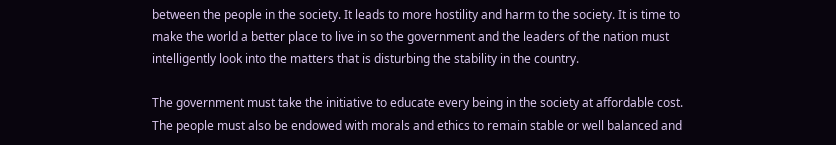between the people in the society. It leads to more hostility and harm to the society. It is time to make the world a better place to live in so the government and the leaders of the nation must intelligently look into the matters that is disturbing the stability in the country.

The government must take the initiative to educate every being in the society at affordable cost. The people must also be endowed with morals and ethics to remain stable or well balanced and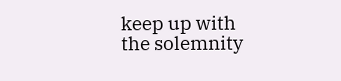keep up with the solemnity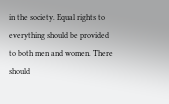in the society. Equal rights to everything should be provided to both men and women. There should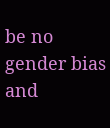be no gender bias and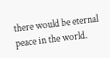there would be eternal peace in the world.